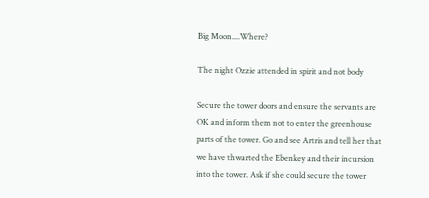Big Moon....Where?

The night Ozzie attended in spirit and not body

Secure the tower doors and ensure the servants are OK and inform them not to enter the greenhouse parts of the tower. Go and see Artris and tell her that we have thwarted the Ebenkey and their incursion into the tower. Ask if she could secure the tower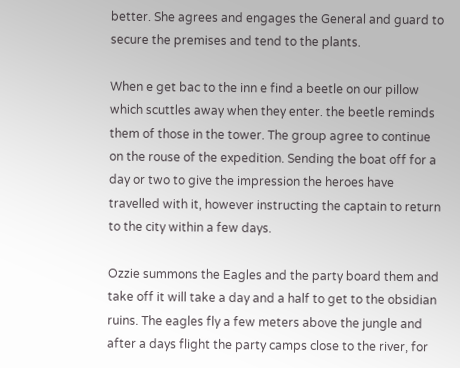better. She agrees and engages the General and guard to secure the premises and tend to the plants.

When e get bac to the inn e find a beetle on our pillow which scuttles away when they enter. the beetle reminds them of those in the tower. The group agree to continue on the rouse of the expedition. Sending the boat off for a day or two to give the impression the heroes have travelled with it, however instructing the captain to return to the city within a few days.

Ozzie summons the Eagles and the party board them and take off it will take a day and a half to get to the obsidian ruins. The eagles fly a few meters above the jungle and after a days flight the party camps close to the river, for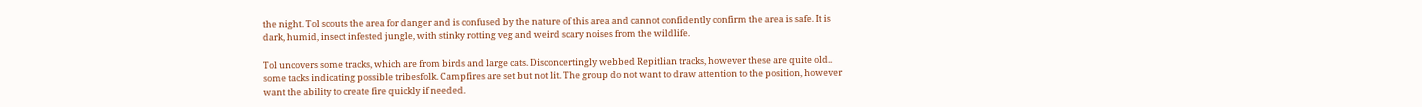the night. Tol scouts the area for danger and is confused by the nature of this area and cannot confidently confirm the area is safe. It is dark, humid, insect infested jungle, with stinky rotting veg and weird scary noises from the wildlife.

Tol uncovers some tracks, which are from birds and large cats. Disconcertingly webbed Repitlian tracks, however these are quite old.. some tacks indicating possible tribesfolk. Campfires are set but not lit. The group do not want to draw attention to the position, however want the ability to create fire quickly if needed.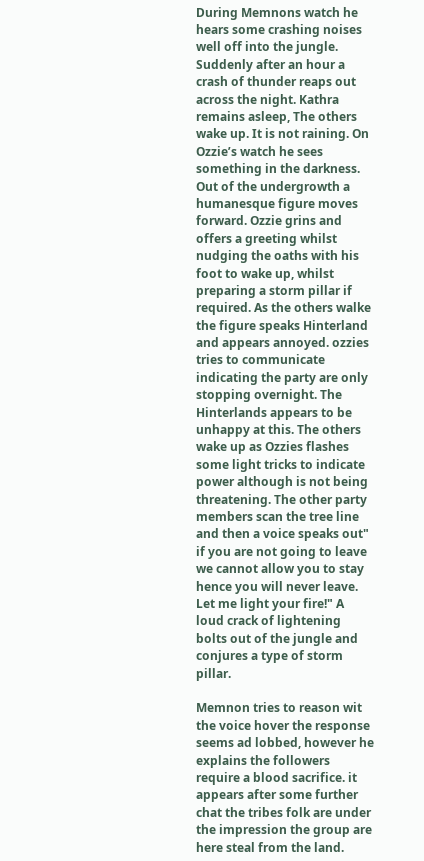During Memnons watch he hears some crashing noises well off into the jungle. Suddenly after an hour a crash of thunder reaps out across the night. Kathra remains asleep, The others wake up. It is not raining. On Ozzie’s watch he sees something in the darkness. Out of the undergrowth a humanesque figure moves forward. Ozzie grins and offers a greeting whilst nudging the oaths with his foot to wake up, whilst preparing a storm pillar if required. As the others walke the figure speaks Hinterland and appears annoyed. ozzies tries to communicate indicating the party are only stopping overnight. The Hinterlands appears to be unhappy at this. The others wake up as Ozzies flashes some light tricks to indicate power although is not being threatening. The other party members scan the tree line and then a voice speaks out" if you are not going to leave we cannot allow you to stay hence you will never leave. Let me light your fire!" A loud crack of lightening bolts out of the jungle and conjures a type of storm pillar.

Memnon tries to reason wit the voice hover the response seems ad lobbed, however he explains the followers require a blood sacrifice. it appears after some further chat the tribes folk are under the impression the group are here steal from the land.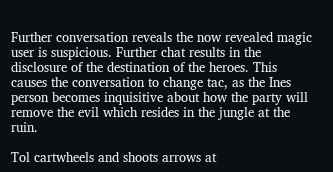Further conversation reveals the now revealed magic user is suspicious. Further chat results in the disclosure of the destination of the heroes. This causes the conversation to change tac, as the Ines person becomes inquisitive about how the party will remove the evil which resides in the jungle at the ruin.

Tol cartwheels and shoots arrows at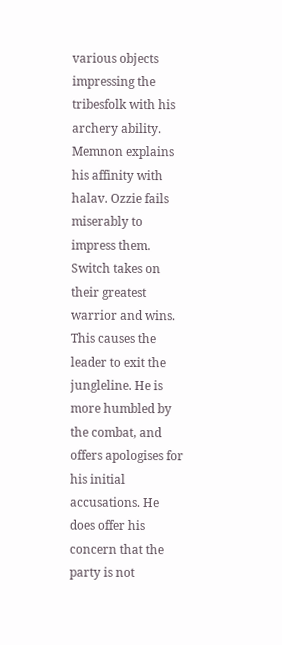various objects impressing the tribesfolk with his archery ability. Memnon explains his affinity with halav. Ozzie fails miserably to impress them. Switch takes on their greatest warrior and wins. This causes the leader to exit the jungleline. He is more humbled by the combat, and offers apologises for his initial accusations. He does offer his concern that the party is not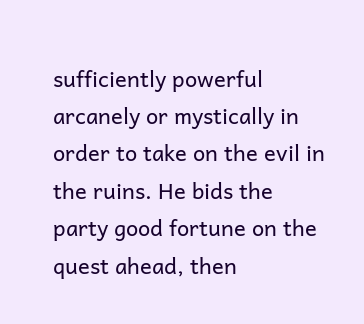sufficiently powerful arcanely or mystically in order to take on the evil in the ruins. He bids the party good fortune on the quest ahead, then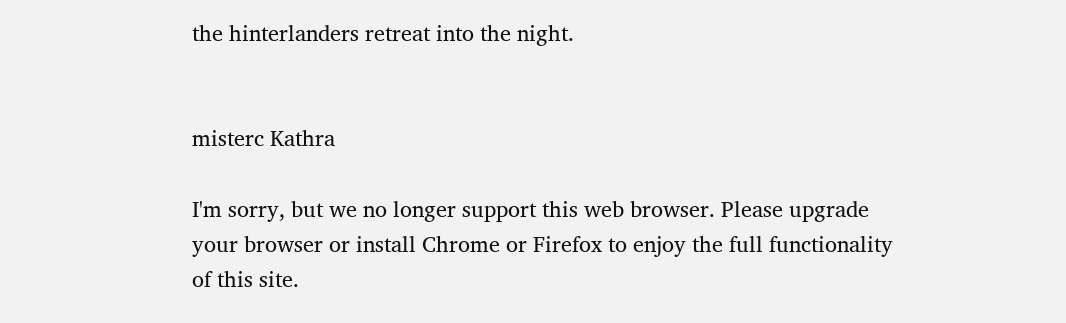the hinterlanders retreat into the night.


misterc Kathra

I'm sorry, but we no longer support this web browser. Please upgrade your browser or install Chrome or Firefox to enjoy the full functionality of this site.